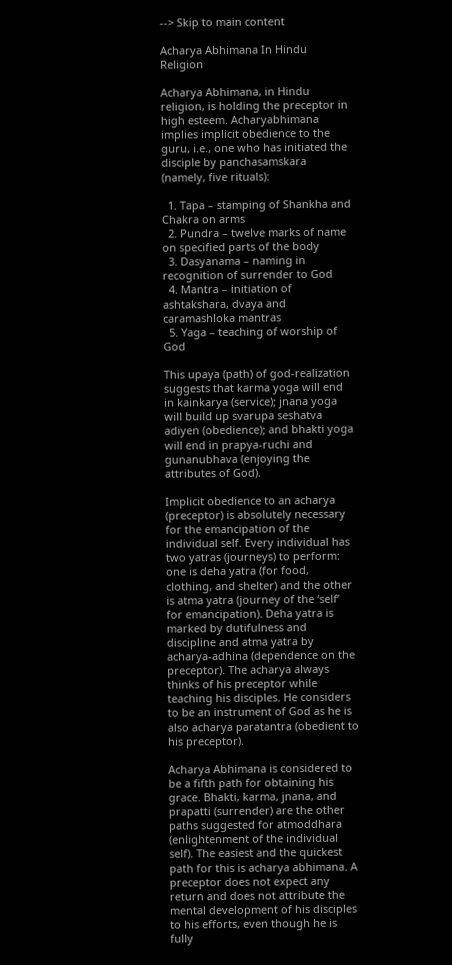--> Skip to main content

Acharya Abhimana In Hindu Religion

Acharya Abhimana, in Hindu religion, is holding the preceptor in high esteem. Acharyabhimana implies implicit obedience to the guru, i.e., one who has initiated the disciple by panchasamskara (namely, five rituals):

  1. Tapa – stamping of Shankha and Chakra on arms
  2. Pundra – twelve marks of name on specified parts of the body
  3. Dasyanama – naming in recognition of surrender to God
  4. Mantra – initiation of ashtakshara, dvaya and caramashloka mantras
  5. Yaga – teaching of worship of God

This upaya (path) of god-realization suggests that karma yoga will end in kainkarya (service); jnana yoga will build up svarupa seshatva adiyen (obedience); and bhakti yoga will end in prapya-ruchi and gunanubhava (enjoying the attributes of God).

Implicit obedience to an acharya (preceptor) is absolutely necessary for the emancipation of the individual self. Every individual has two yatras (journeys) to perform: one is deha yatra (for food, clothing, and shelter) and the other is atma yatra (journey of the ‘self’ for emancipation). Deha yatra is marked by dutifulness and discipline and atma yatra by acharya-adhina (dependence on the preceptor). The acharya always thinks of his preceptor while teaching his disciples. He considers to be an instrument of God as he is also acharya paratantra (obedient to his preceptor).

Acharya Abhimana is considered to be a fifth path for obtaining his grace. Bhakti, karma, jnana, and prapatti (surrender) are the other paths suggested for atmoddhara (enlightenment of the individual self). The easiest and the quickest path for this is acharya abhimana. A preceptor does not expect any return and does not attribute the mental development of his disciples to his efforts, even though he is fully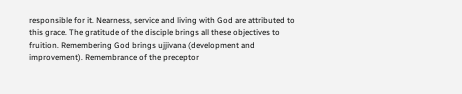responsible for it. Nearness, service and living with God are attributed to this grace. The gratitude of the disciple brings all these objectives to fruition. Remembering God brings ujjivana (development and improvement). Remembrance of the preceptor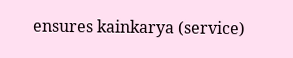ensures kainkarya (service)